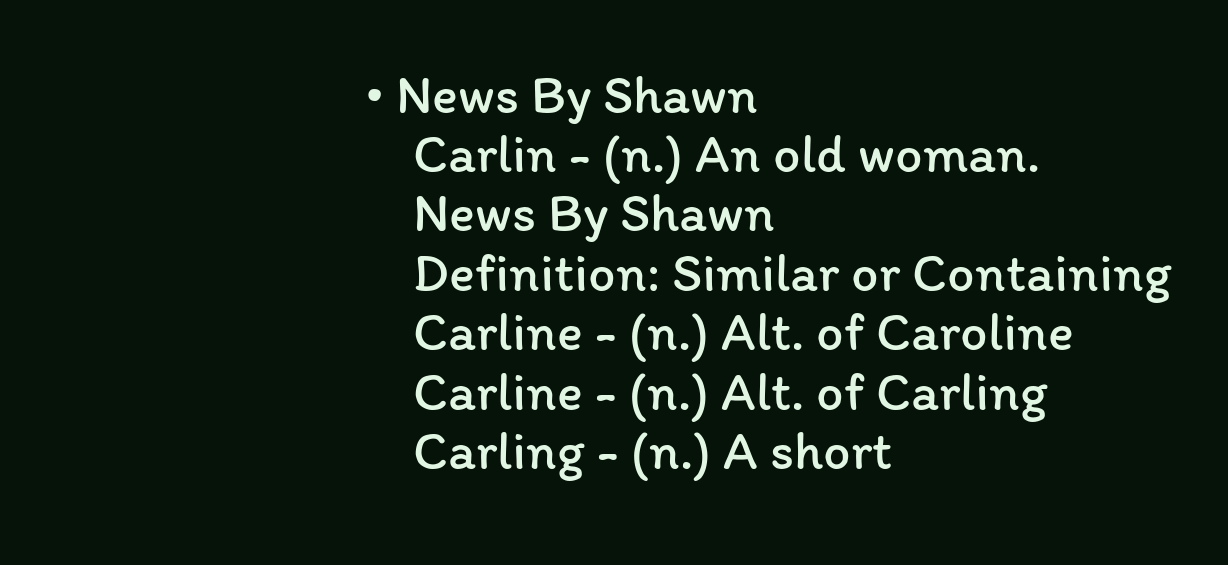• News By Shawn
    Carlin - (n.) An old woman.
    News By Shawn
    Definition: Similar or Containing
    Carline - (n.) Alt. of Caroline
    Carline - (n.) Alt. of Carling
    Carling - (n.) A short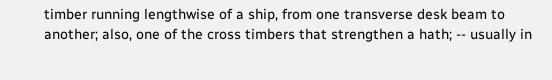timber running lengthwise of a ship, from one transverse desk beam to another; also, one of the cross timbers that strengthen a hath; -- usually in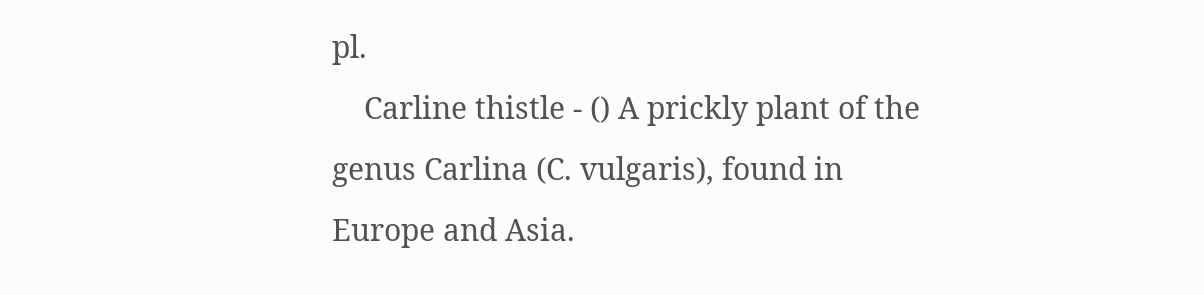pl.
    Carline thistle - () A prickly plant of the genus Carlina (C. vulgaris), found in Europe and Asia.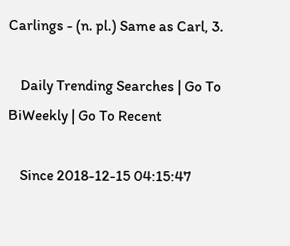Carlings - (n. pl.) Same as Carl, 3.

    Daily Trending Searches | Go To BiWeekly | Go To Recent

    Since 2018-12-15 04:15:47